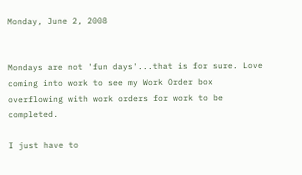Monday, June 2, 2008


Mondays are not 'fun days'...that is for sure. Love coming into work to see my Work Order box overflowing with work orders for work to be completed.

I just have to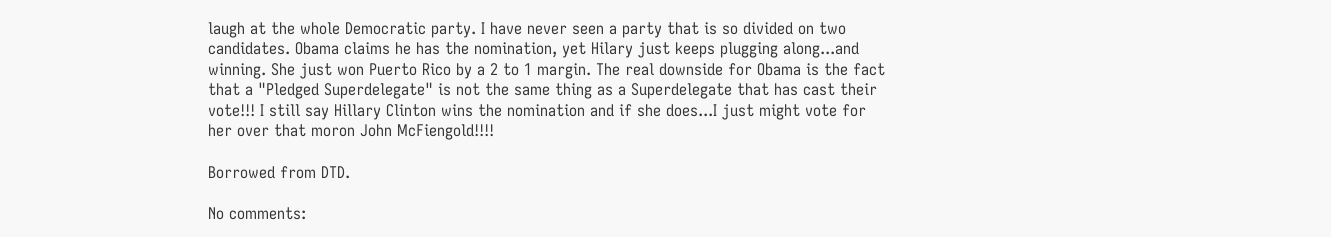laugh at the whole Democratic party. I have never seen a party that is so divided on two candidates. Obama claims he has the nomination, yet Hilary just keeps plugging along...and winning. She just won Puerto Rico by a 2 to 1 margin. The real downside for Obama is the fact that a "Pledged Superdelegate" is not the same thing as a Superdelegate that has cast their vote!!! I still say Hillary Clinton wins the nomination and if she does...I just might vote for her over that moron John McFiengold!!!!

Borrowed from DTD.

No comments: